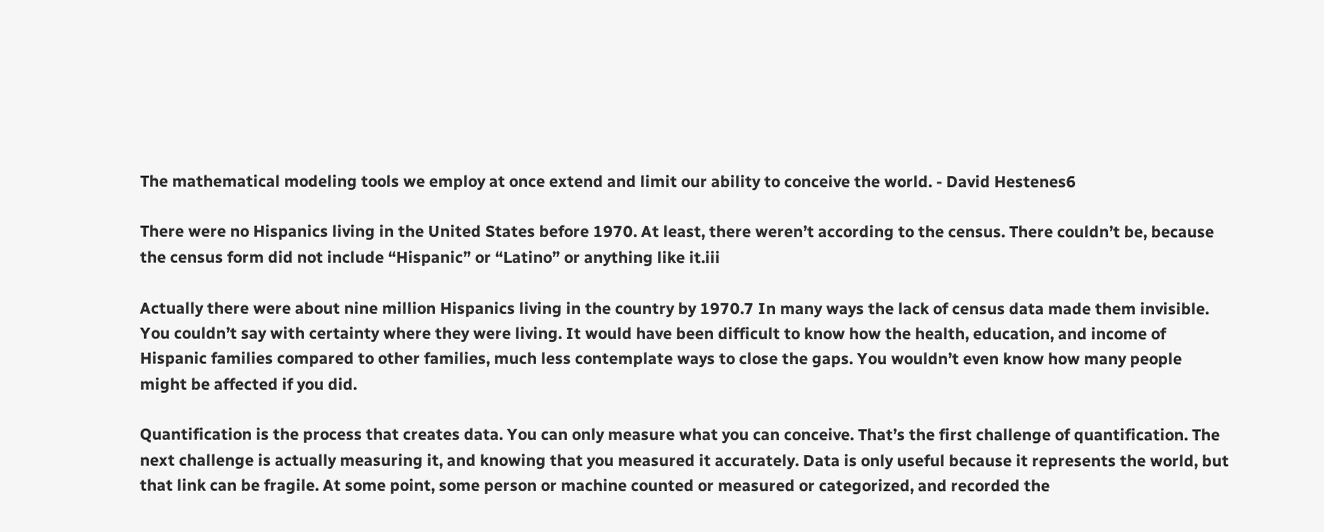The mathematical modeling tools we employ at once extend and limit our ability to conceive the world. - David Hestenes6

There were no Hispanics living in the United States before 1970. At least, there weren’t according to the census. There couldn’t be, because the census form did not include “Hispanic” or “Latino” or anything like it.iii

Actually there were about nine million Hispanics living in the country by 1970.7 In many ways the lack of census data made them invisible. You couldn’t say with certainty where they were living. It would have been difficult to know how the health, education, and income of Hispanic families compared to other families, much less contemplate ways to close the gaps. You wouldn’t even know how many people might be affected if you did.

Quantification is the process that creates data. You can only measure what you can conceive. That’s the first challenge of quantification. The next challenge is actually measuring it, and knowing that you measured it accurately. Data is only useful because it represents the world, but that link can be fragile. At some point, some person or machine counted or measured or categorized, and recorded the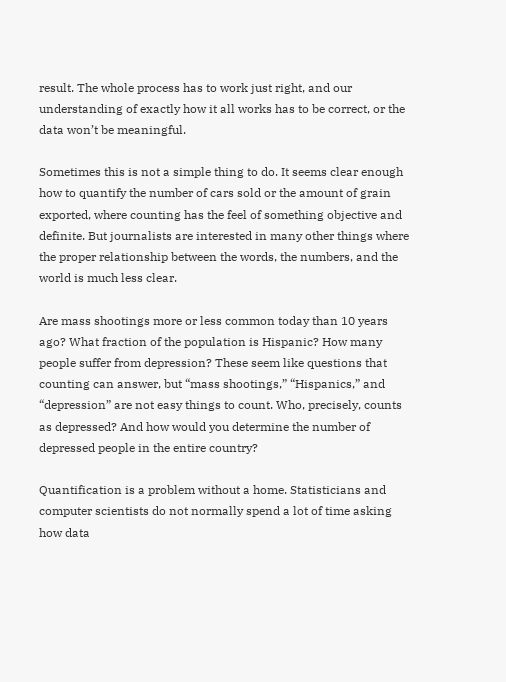result. The whole process has to work just right, and our understanding of exactly how it all works has to be correct, or the data won’t be meaningful.

Sometimes this is not a simple thing to do. It seems clear enough how to quantify the number of cars sold or the amount of grain exported, where counting has the feel of something objective and definite. But journalists are interested in many other things where the proper relationship between the words, the numbers, and the world is much less clear.

Are mass shootings more or less common today than 10 years ago? What fraction of the population is Hispanic? How many people suffer from depression? These seem like questions that counting can answer, but “mass shootings,” “Hispanics,” and “depression” are not easy things to count. Who, precisely, counts as depressed? And how would you determine the number of depressed people in the entire country?

Quantification is a problem without a home. Statisticians and computer scientists do not normally spend a lot of time asking how data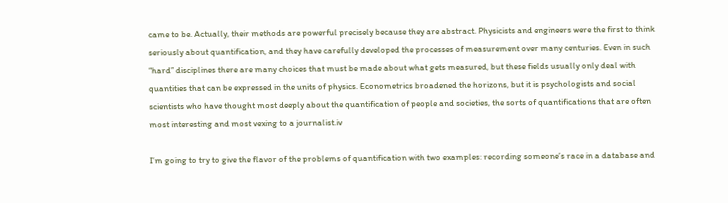came to be. Actually, their methods are powerful precisely because they are abstract. Physicists and engineers were the first to think seriously about quantification, and they have carefully developed the processes of measurement over many centuries. Even in such “hard” disciplines there are many choices that must be made about what gets measured, but these fields usually only deal with quantities that can be expressed in the units of physics. Econometrics broadened the horizons, but it is psychologists and social scientists who have thought most deeply about the quantification of people and societies, the sorts of quantifications that are often most interesting and most vexing to a journalist.iv

I’m going to try to give the flavor of the problems of quantification with two examples: recording someone’s race in a database and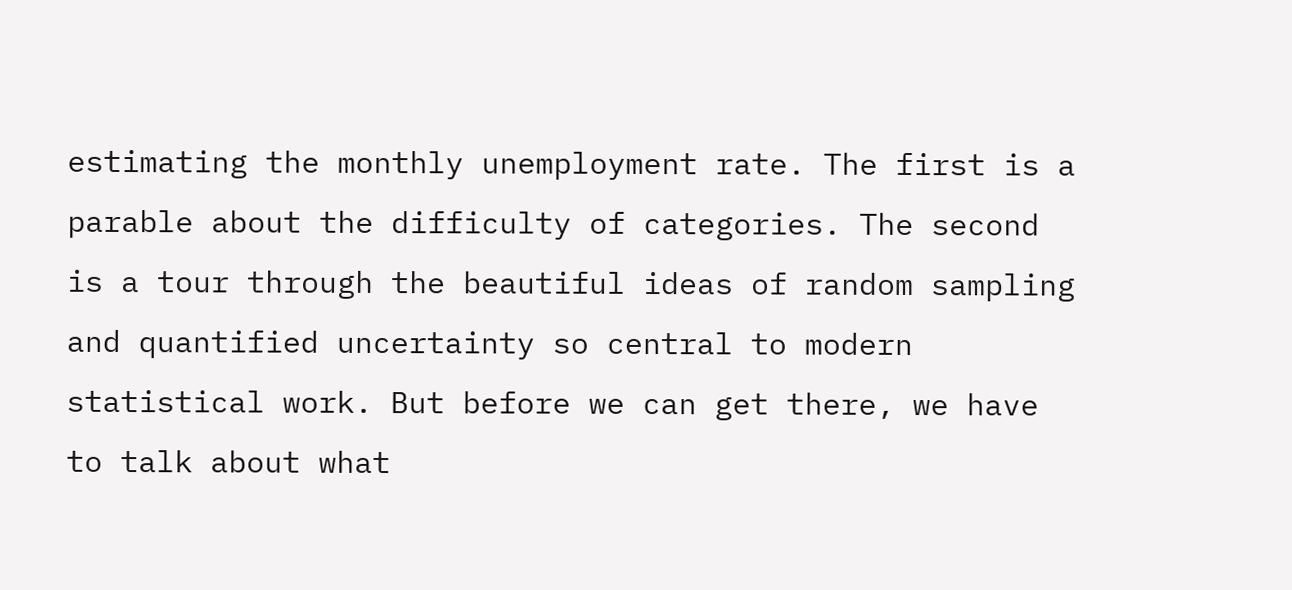estimating the monthly unemployment rate. The first is a parable about the difficulty of categories. The second is a tour through the beautiful ideas of random sampling and quantified uncertainty so central to modern statistical work. But before we can get there, we have to talk about what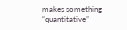makes something “quantitative”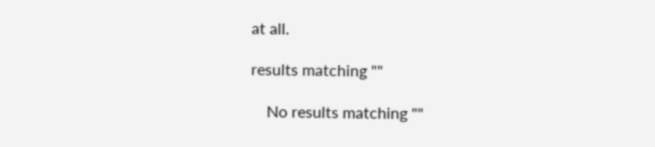at all.

results matching ""

    No results matching ""